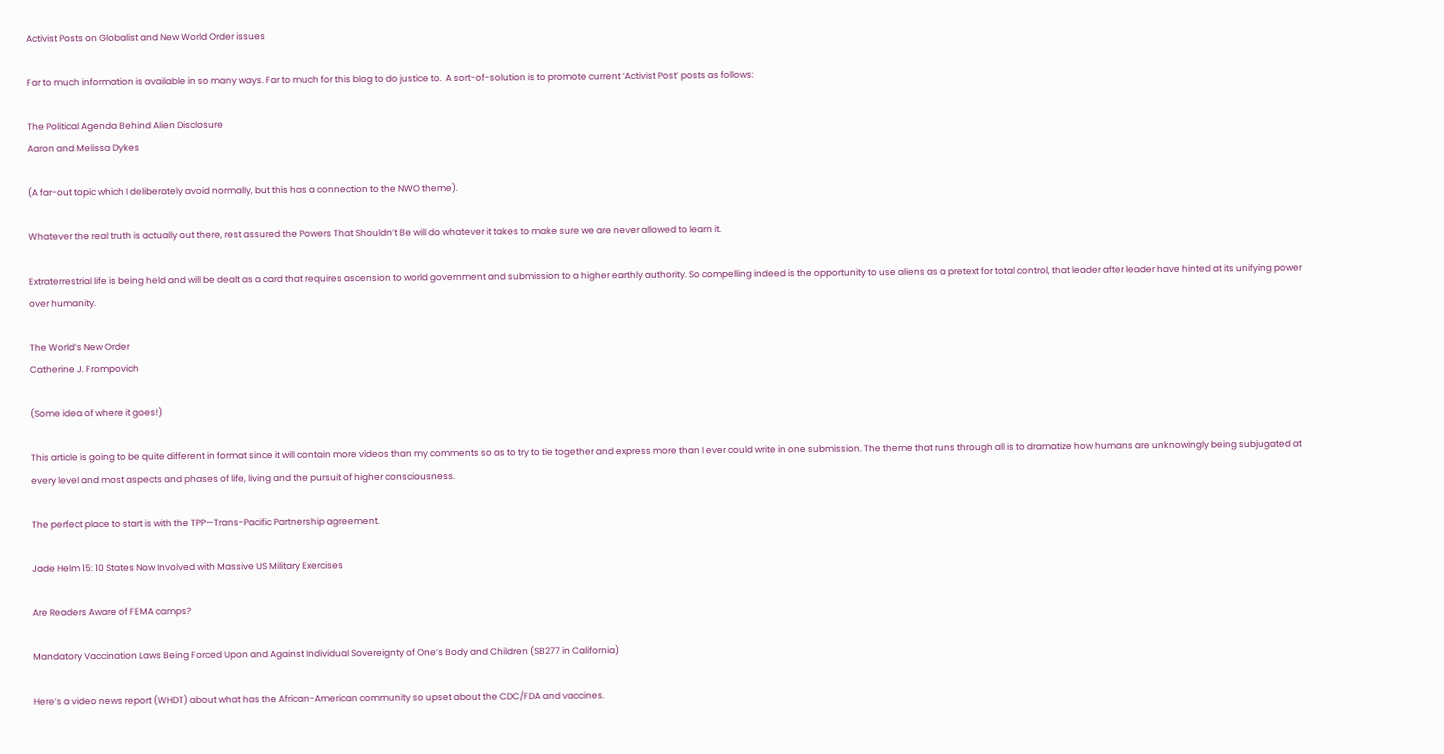Activist Posts on Globalist and New World Order issues

Far to much information is available in so many ways. Far to much for this blog to do justice to.  A sort-of-solution is to promote current ‘Activist Post’ posts as follows:

The Political Agenda Behind Alien Disclosure
Aaron and Melissa Dykes

(A far-out topic which I deliberately avoid normally, but this has a connection to the NWO theme).

Whatever the real truth is actually out there, rest assured the Powers That Shouldn’t Be will do whatever it takes to make sure we are never allowed to learn it.

Extraterrestrial life is being held and will be dealt as a card that requires ascension to world government and submission to a higher earthly authority. So compelling indeed is the opportunity to use aliens as a pretext for total control, that leader after leader have hinted at its unifying power over humanity.

The World’s New Order
Catherine J. Frompovich

(Some idea of where it goes!)

This article is going to be quite different in format since it will contain more videos than my comments so as to try to tie together and express more than I ever could write in one submission. The theme that runs through all is to dramatize how humans are unknowingly being subjugated at every level and most aspects and phases of life, living and the pursuit of higher consciousness.

The perfect place to start is with the TPP—Trans-Pacific Partnership agreement.

Jade Helm 15: 10 States Now Involved with Massive US Military Exercises

Are Readers Aware of FEMA camps?

Mandatory Vaccination Laws Being Forced Upon and Against Individual Sovereignty of One’s Body and Children (SB277 in California)

Here’s a video news report (WHDT) about what has the African-American community so upset about the CDC/FDA and vaccines.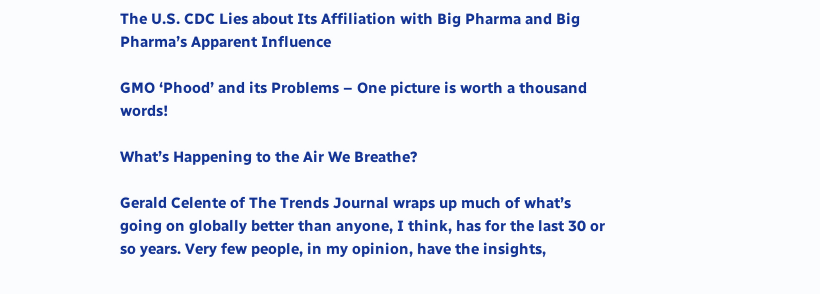The U.S. CDC Lies about Its Affiliation with Big Pharma and Big Pharma’s Apparent Influence

GMO ‘Phood’ and its Problems – One picture is worth a thousand words!

What’s Happening to the Air We Breathe?

Gerald Celente of The Trends Journal wraps up much of what’s going on globally better than anyone, I think, has for the last 30 or so years. Very few people, in my opinion, have the insights,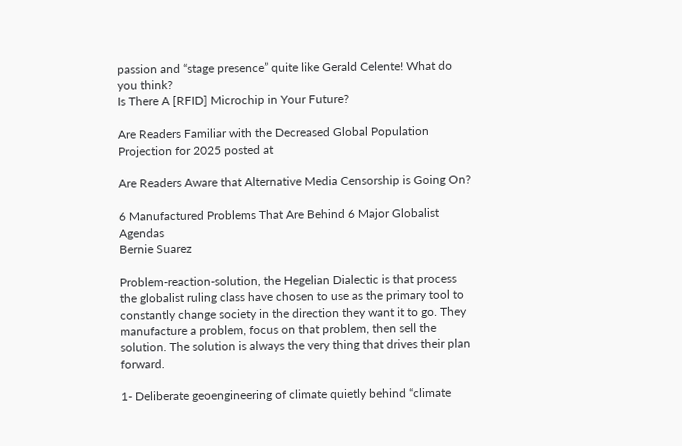passion and “stage presence” quite like Gerald Celente! What do you think?
Is There A [RFID] Microchip in Your Future?

Are Readers Familiar with the Decreased Global Population Projection for 2025 posted at

Are Readers Aware that Alternative Media Censorship is Going On?

6 Manufactured Problems That Are Behind 6 Major Globalist Agendas
Bernie Suarez

Problem-reaction-solution, the Hegelian Dialectic is that process the globalist ruling class have chosen to use as the primary tool to constantly change society in the direction they want it to go. They manufacture a problem, focus on that problem, then sell the solution. The solution is always the very thing that drives their plan forward.

1- Deliberate geoengineering of climate quietly behind “climate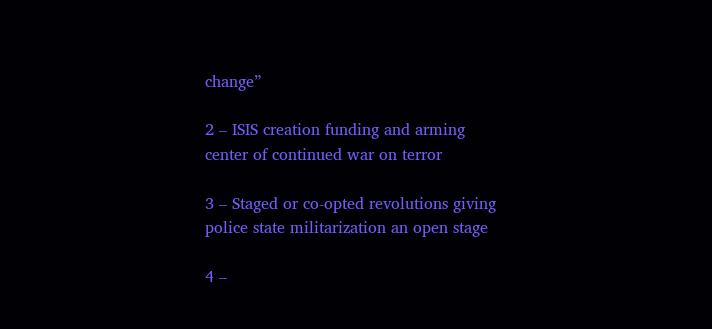change”

2 – ISIS creation funding and arming center of continued war on terror

3 – Staged or co-opted revolutions giving police state militarization an open stage

4 –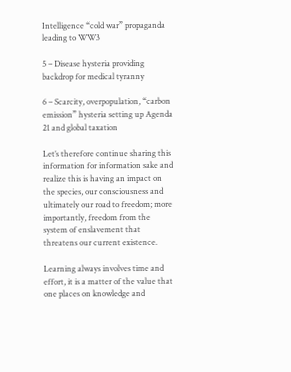Intelligence “cold war” propaganda leading to WW3

5 – Disease hysteria providing backdrop for medical tyranny

6 – Scarcity, overpopulation, “carbon emission” hysteria setting up Agenda 21 and global taxation

Let’s therefore continue sharing this information for information sake and realize this is having an impact on the species, our consciousness and ultimately our road to freedom; more importantly, freedom from the system of enslavement that threatens our current existence.

Learning always involves time and effort, it is a matter of the value that one places on knowledge and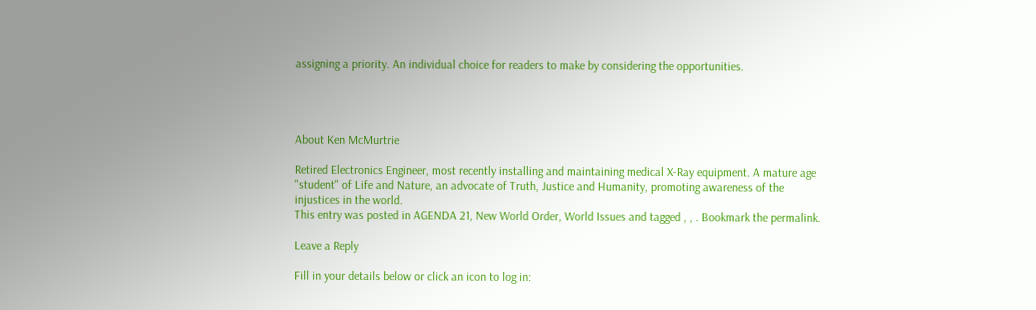assigning a priority. An individual choice for readers to make by considering the opportunities.




About Ken McMurtrie

Retired Electronics Engineer, most recently installing and maintaining medical X-Ray equipment. A mature age "student" of Life and Nature, an advocate of Truth, Justice and Humanity, promoting awareness of the injustices in the world.
This entry was posted in AGENDA 21, New World Order, World Issues and tagged , , . Bookmark the permalink.

Leave a Reply

Fill in your details below or click an icon to log in: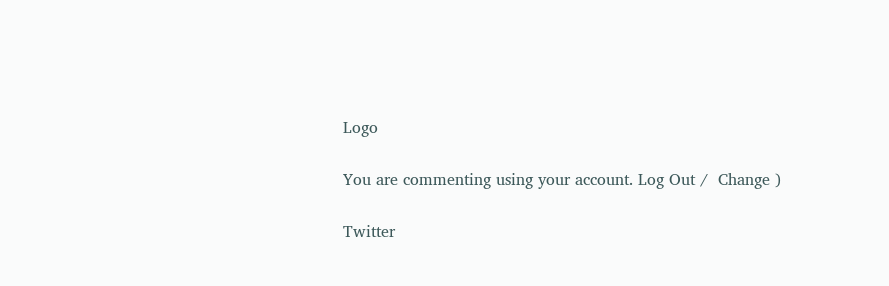Logo

You are commenting using your account. Log Out /  Change )

Twitter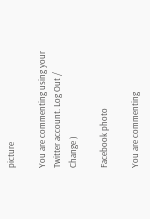picture

You are commenting using your Twitter account. Log Out /  Change )

Facebook photo

You are commenting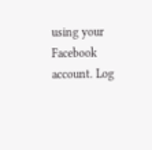using your Facebook account. Log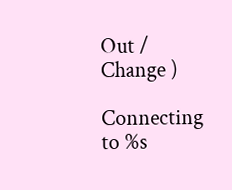Out /  Change )

Connecting to %s